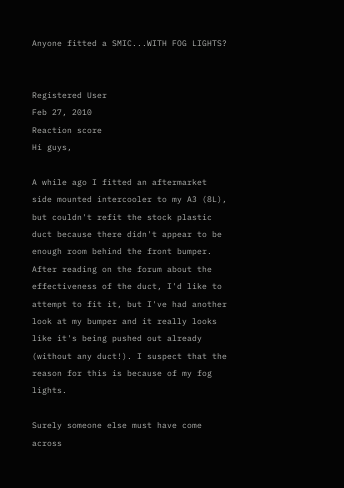Anyone fitted a SMIC...WITH FOG LIGHTS?


Registered User
Feb 27, 2010
Reaction score
Hi guys,

A while ago I fitted an aftermarket side mounted intercooler to my A3 (8L), but couldn't refit the stock plastic duct because there didn't appear to be enough room behind the front bumper. After reading on the forum about the effectiveness of the duct, I'd like to attempt to fit it, but I've had another look at my bumper and it really looks like it's being pushed out already (without any duct!). I suspect that the reason for this is because of my fog lights.

Surely someone else must have come across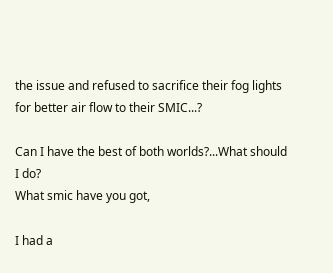the issue and refused to sacrifice their fog lights for better air flow to their SMIC...?

Can I have the best of both worlds?...What should I do?
What smic have you got,

I had a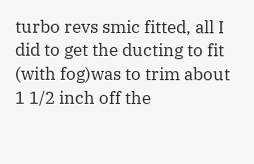turbo revs smic fitted, all I did to get the ducting to fit (with fog)was to trim about 1 1/2 inch off the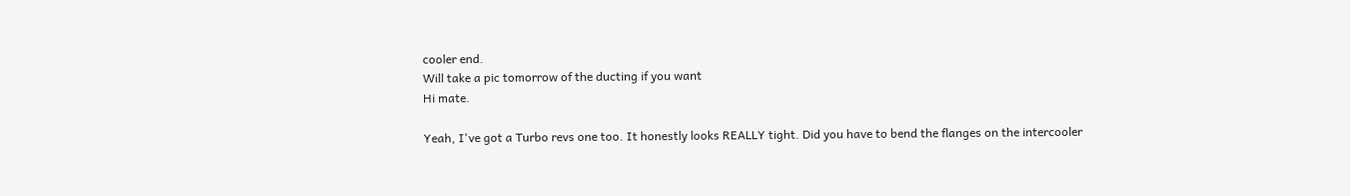cooler end.
Will take a pic tomorrow of the ducting if you want
Hi mate.

Yeah, I've got a Turbo revs one too. It honestly looks REALLY tight. Did you have to bend the flanges on the intercooler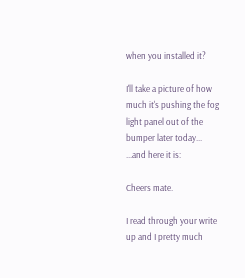when you installed it?

I'll take a picture of how much it's pushing the fog light panel out of the bumper later today...
...and here it is:

Cheers mate.

I read through your write up and I pretty much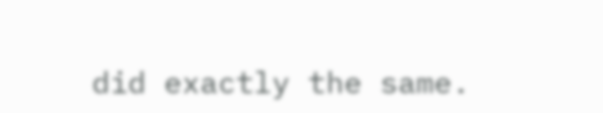did exactly the same.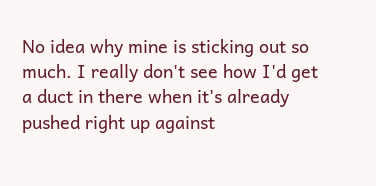No idea why mine is sticking out so much. I really don't see how I'd get a duct in there when it's already pushed right up against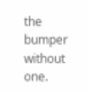the bumper without one.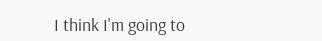I think I'm going to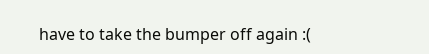have to take the bumper off again :(